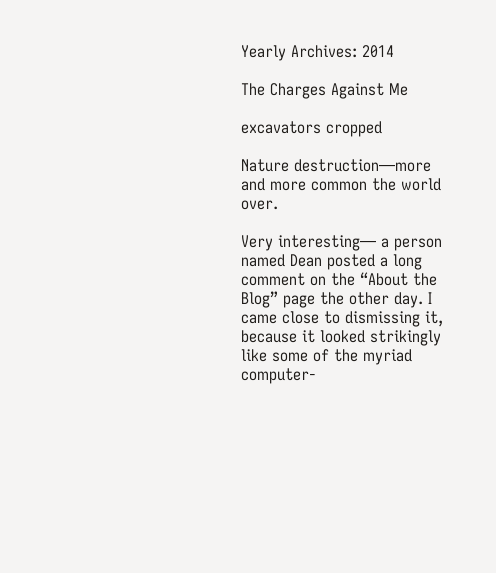Yearly Archives: 2014

The Charges Against Me

excavators cropped

Nature destruction—more and more common the world over.

Very interesting— a person named Dean posted a long comment on the “About the Blog” page the other day. I came close to dismissing it, because it looked strikingly like some of the myriad computer-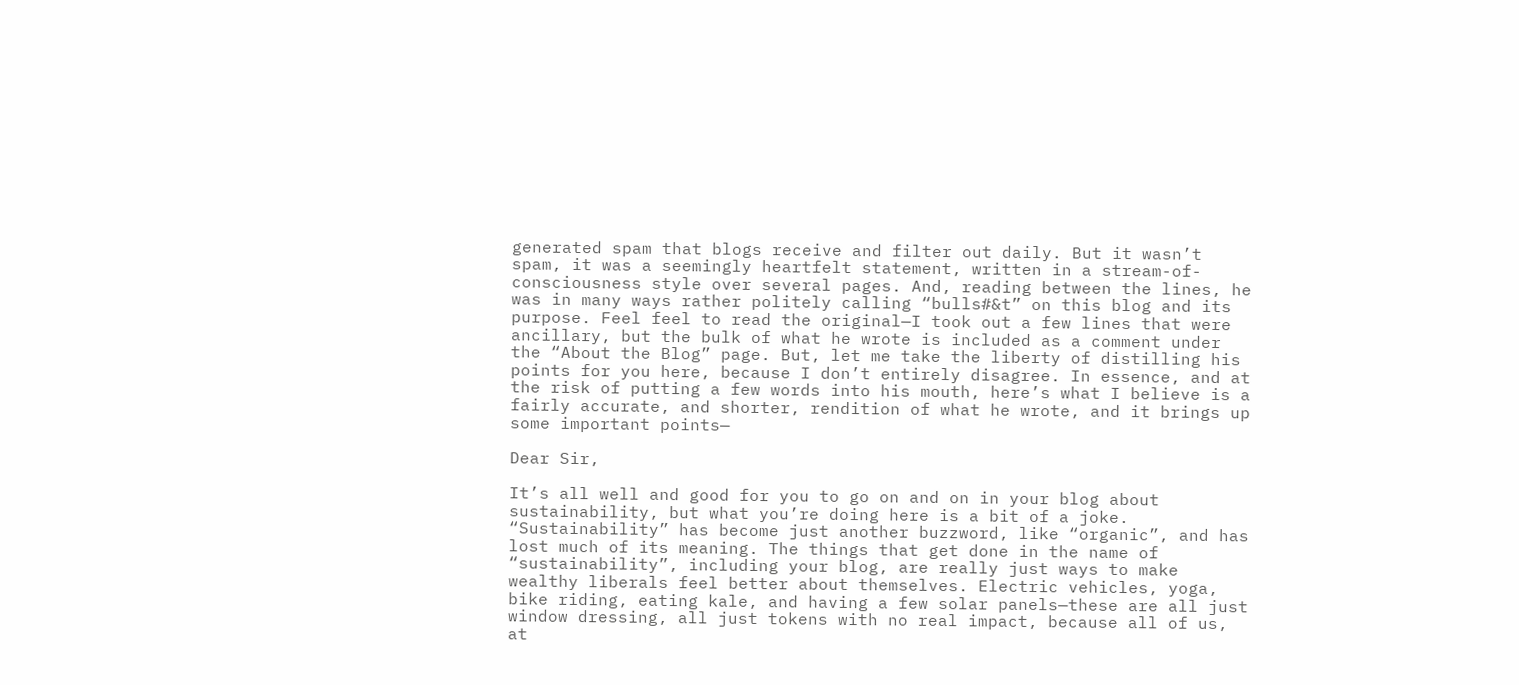generated spam that blogs receive and filter out daily. But it wasn’t spam, it was a seemingly heartfelt statement, written in a stream-of-consciousness style over several pages. And, reading between the lines, he was in many ways rather politely calling “bulls#&t” on this blog and its purpose. Feel feel to read the original—I took out a few lines that were ancillary, but the bulk of what he wrote is included as a comment under the “About the Blog” page. But, let me take the liberty of distilling his points for you here, because I don’t entirely disagree. In essence, and at the risk of putting a few words into his mouth, here’s what I believe is a fairly accurate, and shorter, rendition of what he wrote, and it brings up some important points—

Dear Sir,

It’s all well and good for you to go on and on in your blog about sustainability, but what you’re doing here is a bit of a joke. “Sustainability” has become just another buzzword, like “organic”, and has lost much of its meaning. The things that get done in the name of “sustainability”, including your blog, are really just ways to make wealthy liberals feel better about themselves. Electric vehicles, yoga, bike riding, eating kale, and having a few solar panels—these are all just window dressing, all just tokens with no real impact, because all of us, at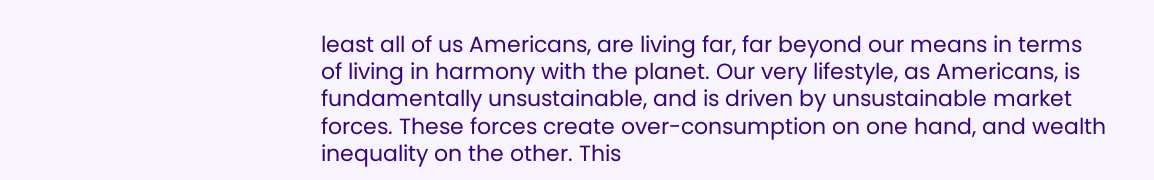least all of us Americans, are living far, far beyond our means in terms of living in harmony with the planet. Our very lifestyle, as Americans, is fundamentally unsustainable, and is driven by unsustainable market forces. These forces create over-consumption on one hand, and wealth inequality on the other. This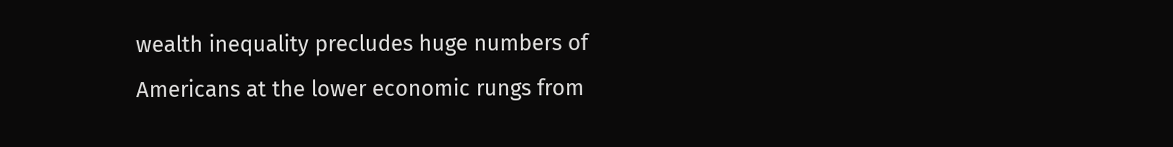wealth inequality precludes huge numbers of Americans at the lower economic rungs from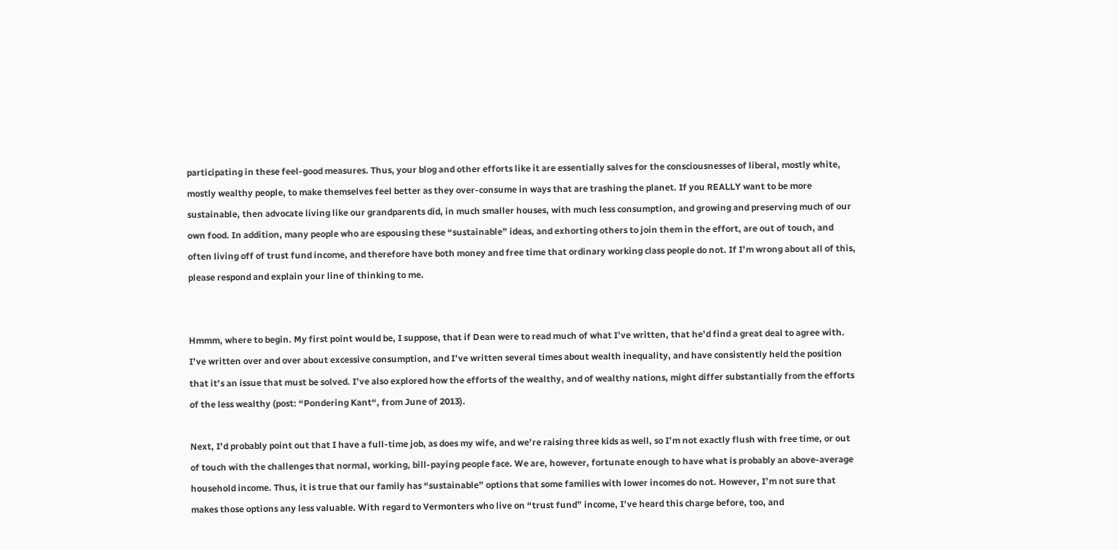participating in these feel-good measures. Thus, your blog and other efforts like it are essentially salves for the consciousnesses of liberal, mostly white, mostly wealthy people, to make themselves feel better as they over-consume in ways that are trashing the planet. If you REALLY want to be more sustainable, then advocate living like our grandparents did, in much smaller houses, with much less consumption, and growing and preserving much of our own food. In addition, many people who are espousing these “sustainable” ideas, and exhorting others to join them in the effort, are out of touch, and often living off of trust fund income, and therefore have both money and free time that ordinary working class people do not. If I’m wrong about all of this, please respond and explain your line of thinking to me.


Hmmm, where to begin. My first point would be, I suppose, that if Dean were to read much of what I’ve written, that he’d find a great deal to agree with. I’ve written over and over about excessive consumption, and I’ve written several times about wealth inequality, and have consistently held the position that it’s an issue that must be solved. I’ve also explored how the efforts of the wealthy, and of wealthy nations, might differ substantially from the efforts of the less wealthy (post: “Pondering Kant“, from June of 2013).

Next, I’d probably point out that I have a full-time job, as does my wife, and we’re raising three kids as well, so I’m not exactly flush with free time, or out of touch with the challenges that normal, working, bill-paying people face. We are, however, fortunate enough to have what is probably an above-average household income. Thus, it is true that our family has “sustainable” options that some families with lower incomes do not. However, I’m not sure that makes those options any less valuable. With regard to Vermonters who live on “trust fund” income, I’ve heard this charge before, too, and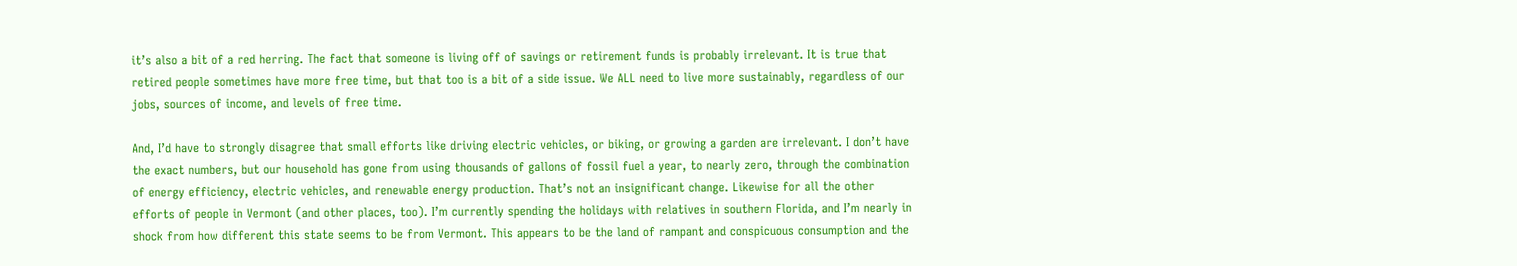it’s also a bit of a red herring. The fact that someone is living off of savings or retirement funds is probably irrelevant. It is true that retired people sometimes have more free time, but that too is a bit of a side issue. We ALL need to live more sustainably, regardless of our jobs, sources of income, and levels of free time.

And, I’d have to strongly disagree that small efforts like driving electric vehicles, or biking, or growing a garden are irrelevant. I don’t have the exact numbers, but our household has gone from using thousands of gallons of fossil fuel a year, to nearly zero, through the combination of energy efficiency, electric vehicles, and renewable energy production. That’s not an insignificant change. Likewise for all the other efforts of people in Vermont (and other places, too). I’m currently spending the holidays with relatives in southern Florida, and I’m nearly in shock from how different this state seems to be from Vermont. This appears to be the land of rampant and conspicuous consumption and the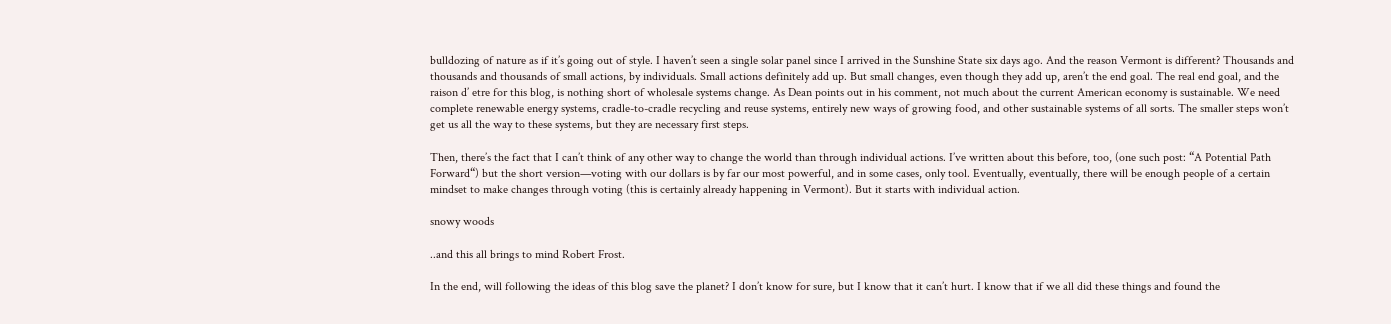bulldozing of nature as if it’s going out of style. I haven’t seen a single solar panel since I arrived in the Sunshine State six days ago. And the reason Vermont is different? Thousands and thousands and thousands of small actions, by individuals. Small actions definitely add up. But small changes, even though they add up, aren’t the end goal. The real end goal, and the raison d’ etre for this blog, is nothing short of wholesale systems change. As Dean points out in his comment, not much about the current American economy is sustainable. We need complete renewable energy systems, cradle-to-cradle recycling and reuse systems, entirely new ways of growing food, and other sustainable systems of all sorts. The smaller steps won’t get us all the way to these systems, but they are necessary first steps.

Then, there’s the fact that I can’t think of any other way to change the world than through individual actions. I’ve written about this before, too, (one such post: “A Potential Path Forward“) but the short version—voting with our dollars is by far our most powerful, and in some cases, only tool. Eventually, eventually, there will be enough people of a certain mindset to make changes through voting (this is certainly already happening in Vermont). But it starts with individual action.

snowy woods

..and this all brings to mind Robert Frost.

In the end, will following the ideas of this blog save the planet? I don’t know for sure, but I know that it can’t hurt. I know that if we all did these things and found the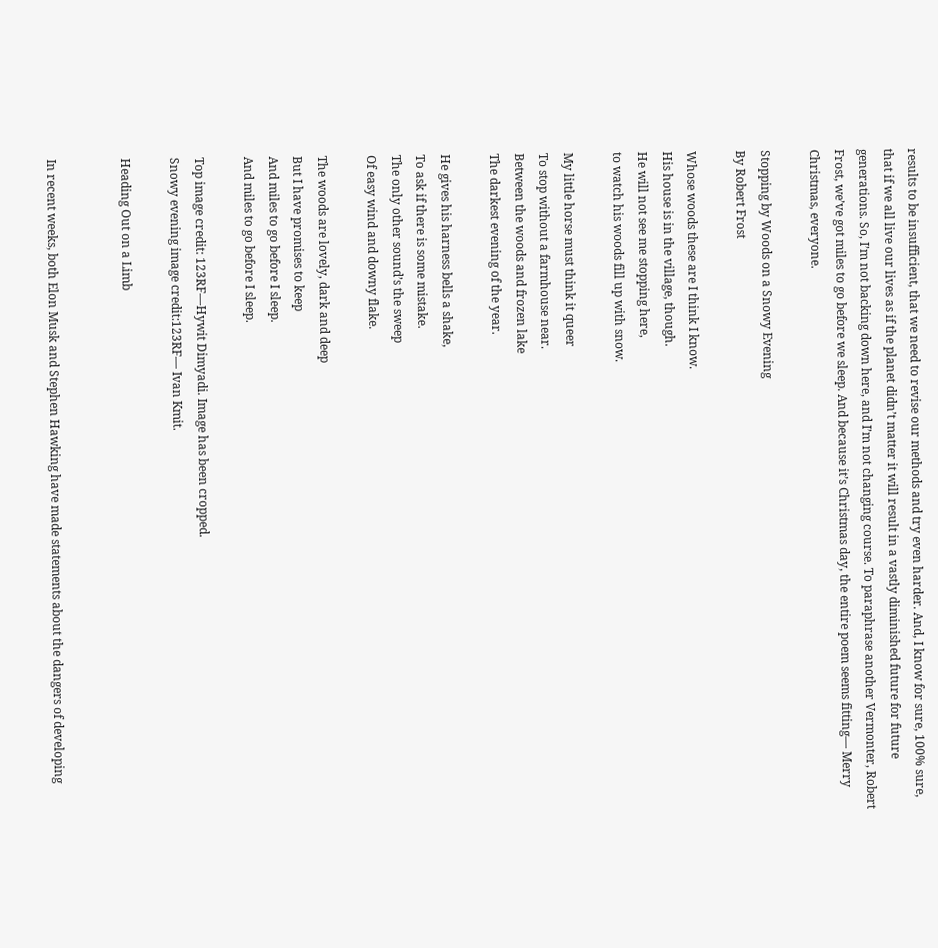results to be insufficient, that we need to revise our methods and try even harder. And, I know for sure, 100% sure, that if we all live our lives as if the planet didn’t matter it will result in a vastly diminished future for future generations. So, I’m not backing down here, and I’m not changing course. To paraphrase another Vermonter, Robert Frost, we’ve got miles to go before we sleep. And because it’s Christmas day, the entire poem seems fitting— Merry Christmas, everyone.

Stopping by Woods on a Snowy Evening
By Robert Frost

Whose woods these are I think I know.
His house is in the village, though.
He will not see me stopping here,
to watch his woods fill up with snow.

My little horse must think it queer
To stop without a farmhouse near.
Between the woods and frozen lake
The darkest evening of the year.

He gives his harness bells a shake,
To ask if there is some mistake.
The only other sound’s the sweep
Of easy wind and downy flake.

The woods are lovely, dark and deep
But I have promises to keep
And miles to go before I sleep.
And miles to go before I sleep.

Top image credit: 123RF—Hywit Dimyadi. Image has been cropped.
Snowy evening image credit:123RF— Ivan Kmit.

Heading Out on a Limb


In recent weeks, both Elon Musk and Stephen Hawking have made statements about the dangers of developing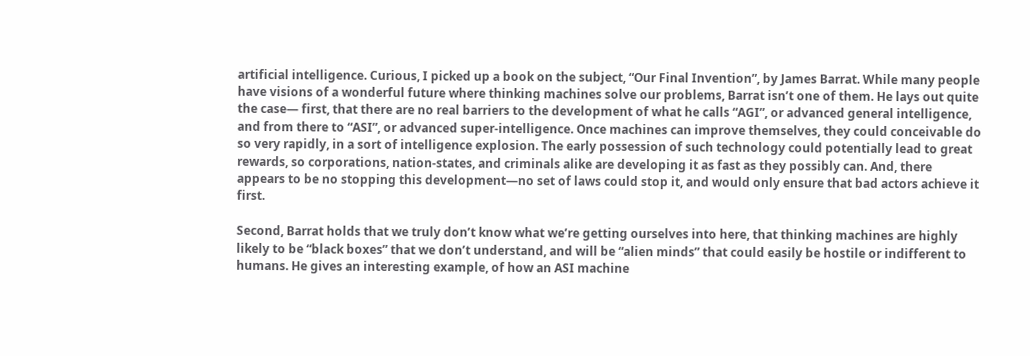artificial intelligence. Curious, I picked up a book on the subject, “Our Final Invention”, by James Barrat. While many people have visions of a wonderful future where thinking machines solve our problems, Barrat isn’t one of them. He lays out quite the case— first, that there are no real barriers to the development of what he calls “AGI”, or advanced general intelligence, and from there to “ASI”, or advanced super-intelligence. Once machines can improve themselves, they could conceivable do so very rapidly, in a sort of intelligence explosion. The early possession of such technology could potentially lead to great rewards, so corporations, nation-states, and criminals alike are developing it as fast as they possibly can. And, there appears to be no stopping this development—no set of laws could stop it, and would only ensure that bad actors achieve it first.

Second, Barrat holds that we truly don’t know what we’re getting ourselves into here, that thinking machines are highly likely to be “black boxes” that we don’t understand, and will be “alien minds” that could easily be hostile or indifferent to humans. He gives an interesting example, of how an ASI machine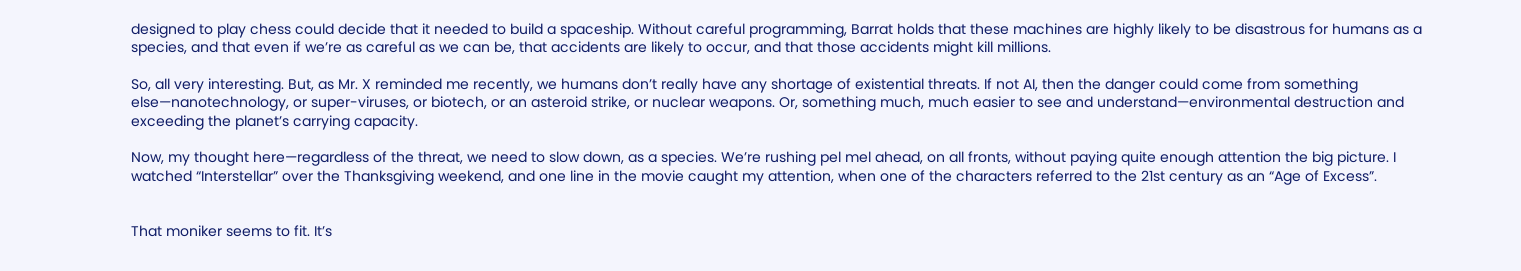designed to play chess could decide that it needed to build a spaceship. Without careful programming, Barrat holds that these machines are highly likely to be disastrous for humans as a species, and that even if we’re as careful as we can be, that accidents are likely to occur, and that those accidents might kill millions.

So, all very interesting. But, as Mr. X reminded me recently, we humans don’t really have any shortage of existential threats. If not AI, then the danger could come from something else—nanotechnology, or super-viruses, or biotech, or an asteroid strike, or nuclear weapons. Or, something much, much easier to see and understand—environmental destruction and exceeding the planet’s carrying capacity.

Now, my thought here—regardless of the threat, we need to slow down, as a species. We’re rushing pel mel ahead, on all fronts, without paying quite enough attention the big picture. I watched “Interstellar” over the Thanksgiving weekend, and one line in the movie caught my attention, when one of the characters referred to the 21st century as an “Age of Excess”.


That moniker seems to fit. It’s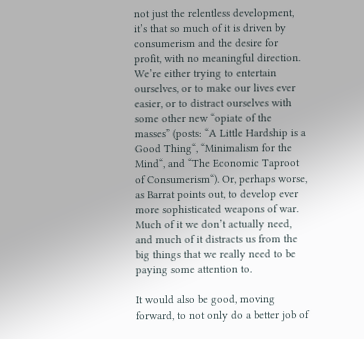not just the relentless development, it’s that so much of it is driven by consumerism and the desire for profit, with no meaningful direction. We’re either trying to entertain ourselves, or to make our lives ever easier, or to distract ourselves with some other new “opiate of the masses” (posts: “A Little Hardship is a Good Thing“, “Minimalism for the Mind“, and “The Economic Taproot of Consumerism“). Or, perhaps worse, as Barrat points out, to develop ever more sophisticated weapons of war. Much of it we don’t actually need, and much of it distracts us from the big things that we really need to be paying some attention to.

It would also be good, moving forward, to not only do a better job of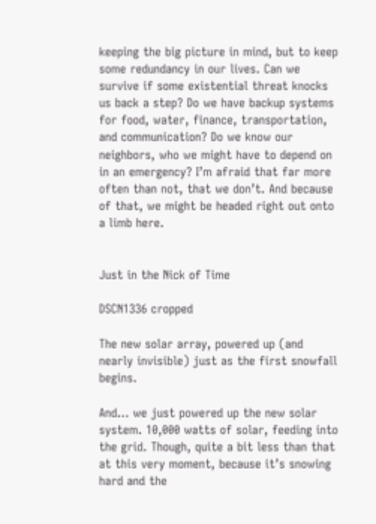keeping the big picture in mind, but to keep some redundancy in our lives. Can we survive if some existential threat knocks us back a step? Do we have backup systems for food, water, finance, transportation, and communication? Do we know our neighbors, who we might have to depend on in an emergency? I’m afraid that far more often than not, that we don’t. And because of that, we might be headed right out onto a limb here.


Just in the Nick of Time

DSCN1336 cropped

The new solar array, powered up (and nearly invisible) just as the first snowfall begins.

And… we just powered up the new solar system. 10,000 watts of solar, feeding into the grid. Though, quite a bit less than that at this very moment, because it’s snowing hard and the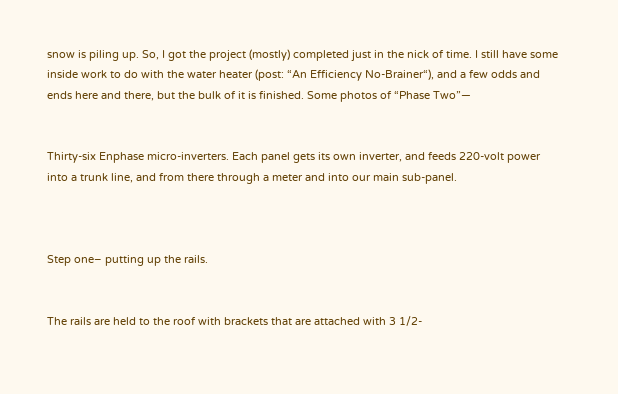snow is piling up. So, I got the project (mostly) completed just in the nick of time. I still have some inside work to do with the water heater (post: “An Efficiency No-Brainer“), and a few odds and ends here and there, but the bulk of it is finished. Some photos of “Phase Two”—


Thirty-six Enphase micro-inverters. Each panel gets its own inverter, and feeds 220-volt power into a trunk line, and from there through a meter and into our main sub-panel.



Step one– putting up the rails.


The rails are held to the roof with brackets that are attached with 3 1/2-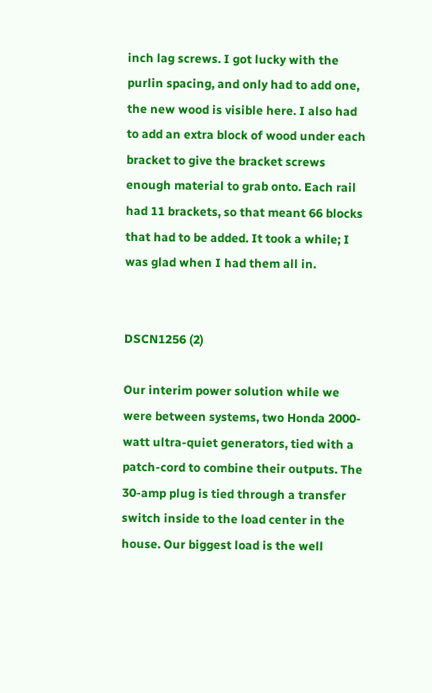inch lag screws. I got lucky with the purlin spacing, and only had to add one, the new wood is visible here. I also had to add an extra block of wood under each bracket to give the bracket screws enough material to grab onto. Each rail had 11 brackets, so that meant 66 blocks that had to be added. It took a while; I was glad when I had them all in.


DSCN1256 (2)

Our interim power solution while we were between systems, two Honda 2000-watt ultra-quiet generators, tied with a patch-cord to combine their outputs. The 30-amp plug is tied through a transfer switch inside to the load center in the house. Our biggest load is the well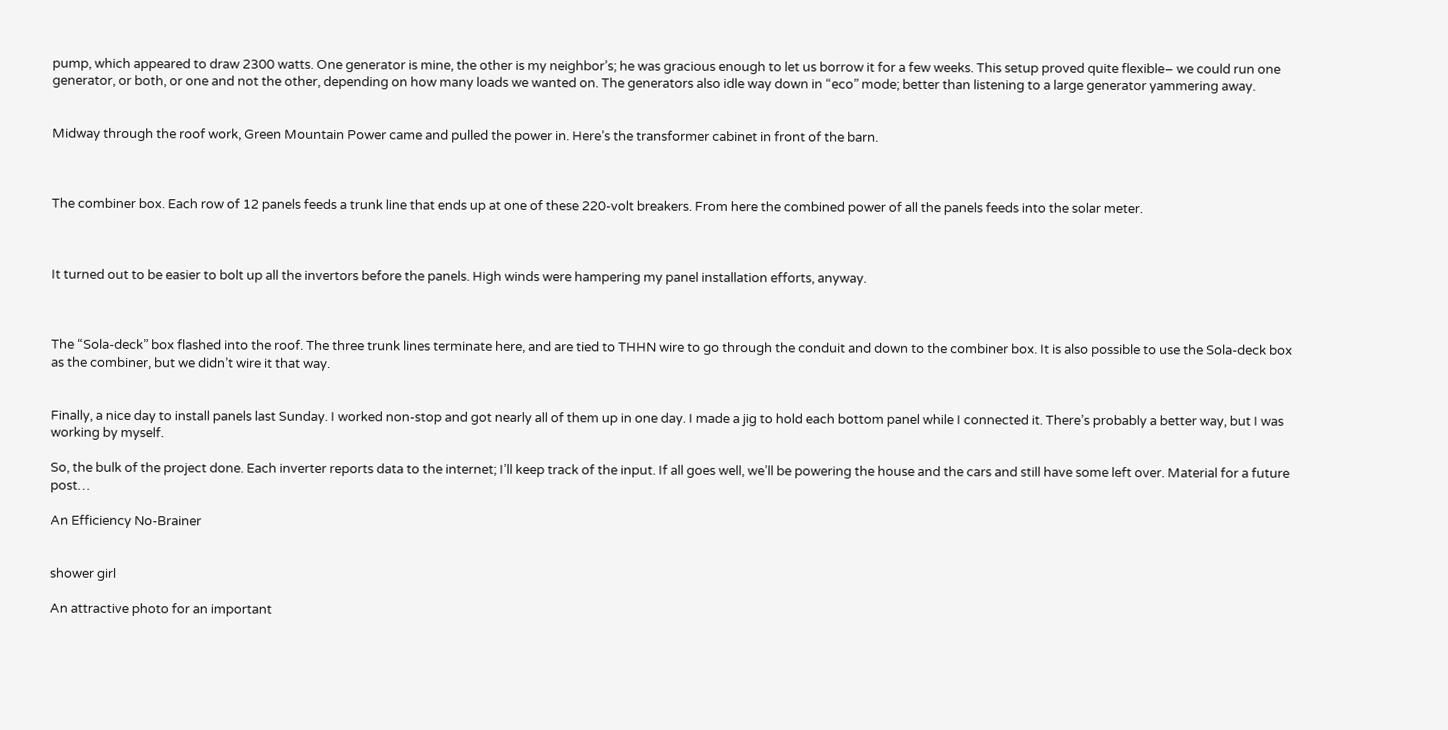pump, which appeared to draw 2300 watts. One generator is mine, the other is my neighbor’s; he was gracious enough to let us borrow it for a few weeks. This setup proved quite flexible– we could run one generator, or both, or one and not the other, depending on how many loads we wanted on. The generators also idle way down in “eco” mode; better than listening to a large generator yammering away.


Midway through the roof work, Green Mountain Power came and pulled the power in. Here’s the transformer cabinet in front of the barn.



The combiner box. Each row of 12 panels feeds a trunk line that ends up at one of these 220-volt breakers. From here the combined power of all the panels feeds into the solar meter.



It turned out to be easier to bolt up all the invertors before the panels. High winds were hampering my panel installation efforts, anyway.



The “Sola-deck” box flashed into the roof. The three trunk lines terminate here, and are tied to THHN wire to go through the conduit and down to the combiner box. It is also possible to use the Sola-deck box as the combiner, but we didn’t wire it that way.


Finally, a nice day to install panels last Sunday. I worked non-stop and got nearly all of them up in one day. I made a jig to hold each bottom panel while I connected it. There’s probably a better way, but I was working by myself.

So, the bulk of the project done. Each inverter reports data to the internet; I’ll keep track of the input. If all goes well, we’ll be powering the house and the cars and still have some left over. Material for a future post…

An Efficiency No-Brainer


shower girl

An attractive photo for an important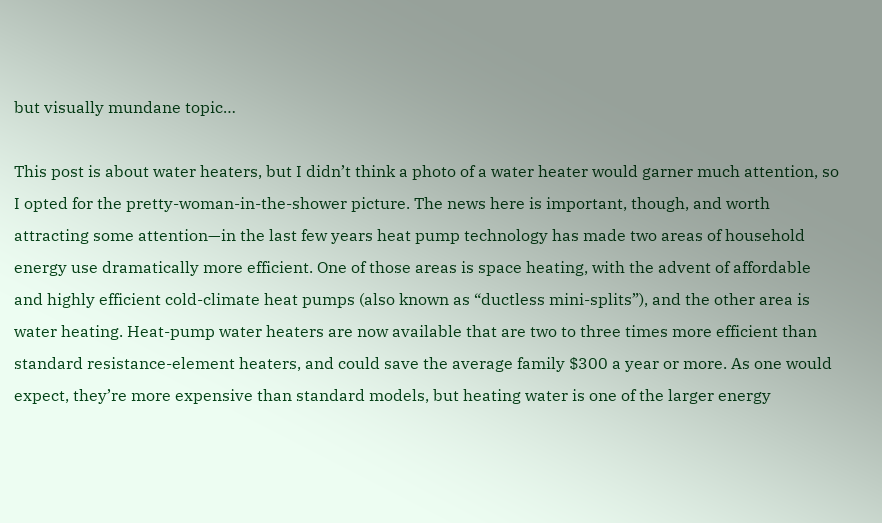but visually mundane topic…

This post is about water heaters, but I didn’t think a photo of a water heater would garner much attention, so I opted for the pretty-woman-in-the-shower picture. The news here is important, though, and worth attracting some attention—in the last few years heat pump technology has made two areas of household energy use dramatically more efficient. One of those areas is space heating, with the advent of affordable and highly efficient cold-climate heat pumps (also known as “ductless mini-splits”), and the other area is water heating. Heat-pump water heaters are now available that are two to three times more efficient than standard resistance-element heaters, and could save the average family $300 a year or more. As one would expect, they’re more expensive than standard models, but heating water is one of the larger energy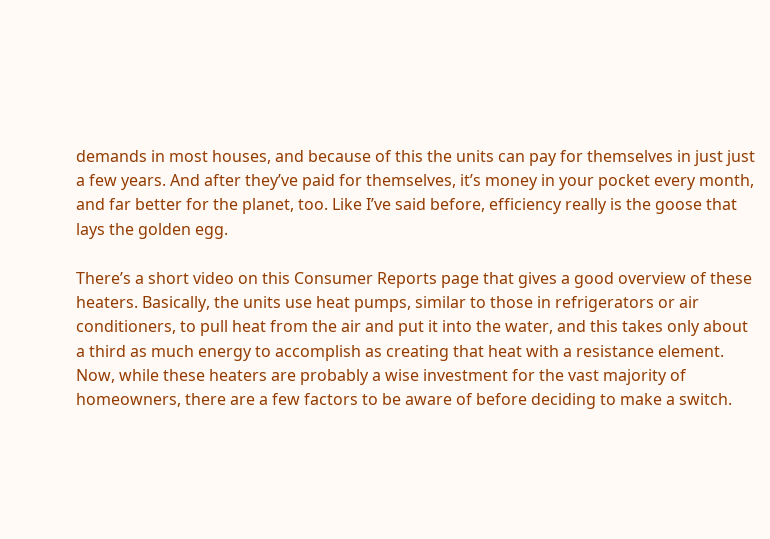demands in most houses, and because of this the units can pay for themselves in just just a few years. And after they’ve paid for themselves, it’s money in your pocket every month, and far better for the planet, too. Like I’ve said before, efficiency really is the goose that lays the golden egg.

There’s a short video on this Consumer Reports page that gives a good overview of these heaters. Basically, the units use heat pumps, similar to those in refrigerators or air conditioners, to pull heat from the air and put it into the water, and this takes only about a third as much energy to accomplish as creating that heat with a resistance element. Now, while these heaters are probably a wise investment for the vast majority of homeowners, there are a few factors to be aware of before deciding to make a switch.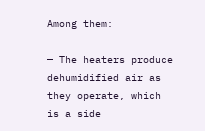Among them:

— The heaters produce dehumidified air as they operate, which is a side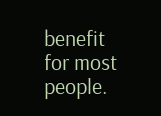benefit for most people.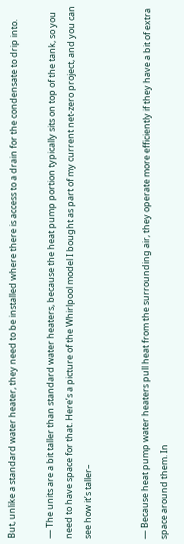But, unlike a standard water heater, they need to be installed where there is access to a drain for the condensate to drip into.

— The units are a bit taller than standard water heaters, because the heat pump portion typically sits on top of the tank, so you need to have space for that. Here’s a picture of the Whirlpool model I bought as part of my current net-zero project, and you can see how it’s taller–


— Because heat pump water heaters pull heat from the surrounding air, they operate more efficiently if they have a bit of extra space around them. In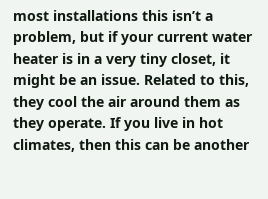most installations this isn’t a problem, but if your current water heater is in a very tiny closet, it might be an issue. Related to this, they cool the air around them as they operate. If you live in hot climates, then this can be another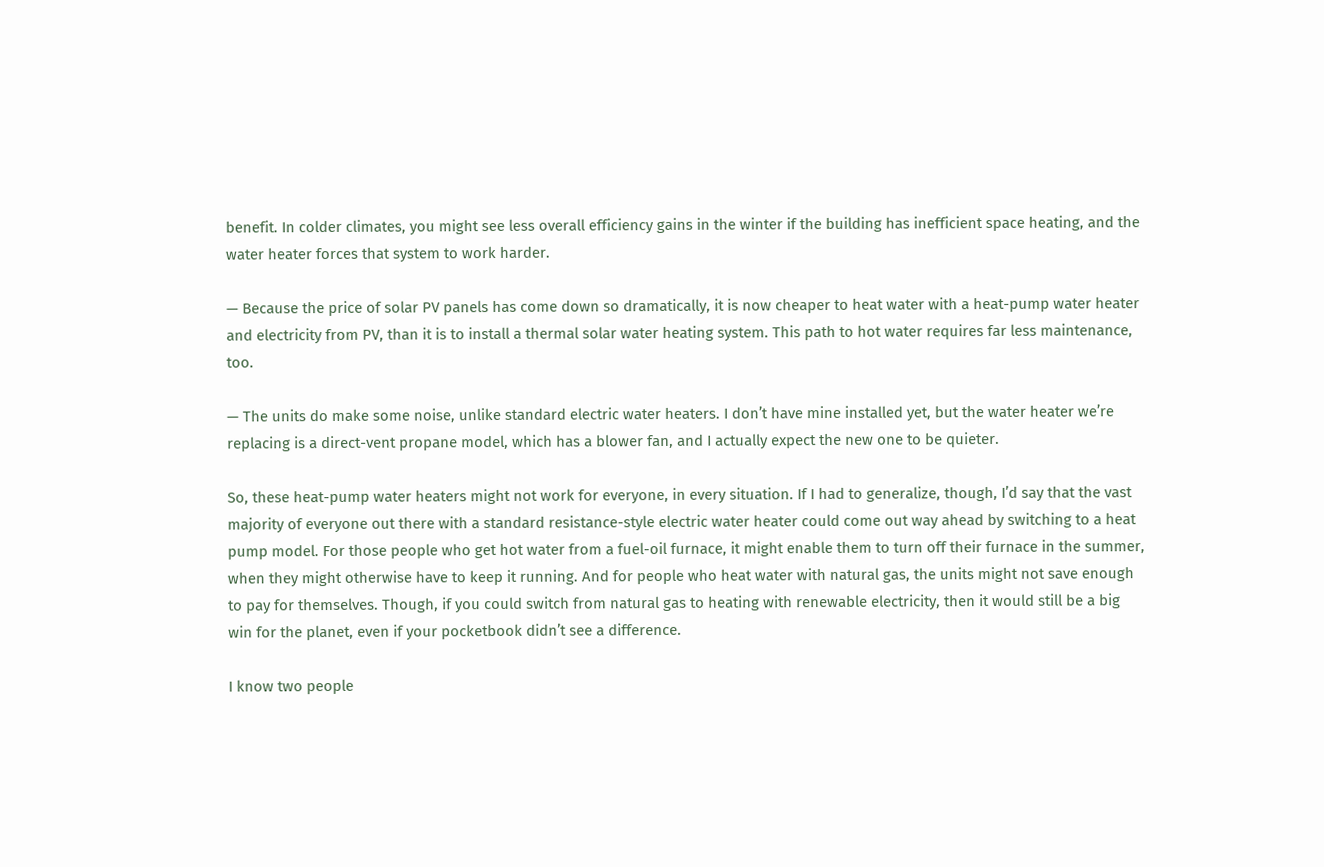benefit. In colder climates, you might see less overall efficiency gains in the winter if the building has inefficient space heating, and the water heater forces that system to work harder.

— Because the price of solar PV panels has come down so dramatically, it is now cheaper to heat water with a heat-pump water heater and electricity from PV, than it is to install a thermal solar water heating system. This path to hot water requires far less maintenance, too.

— The units do make some noise, unlike standard electric water heaters. I don’t have mine installed yet, but the water heater we’re replacing is a direct-vent propane model, which has a blower fan, and I actually expect the new one to be quieter.

So, these heat-pump water heaters might not work for everyone, in every situation. If I had to generalize, though, I’d say that the vast majority of everyone out there with a standard resistance-style electric water heater could come out way ahead by switching to a heat pump model. For those people who get hot water from a fuel-oil furnace, it might enable them to turn off their furnace in the summer, when they might otherwise have to keep it running. And for people who heat water with natural gas, the units might not save enough to pay for themselves. Though, if you could switch from natural gas to heating with renewable electricity, then it would still be a big win for the planet, even if your pocketbook didn’t see a difference.

I know two people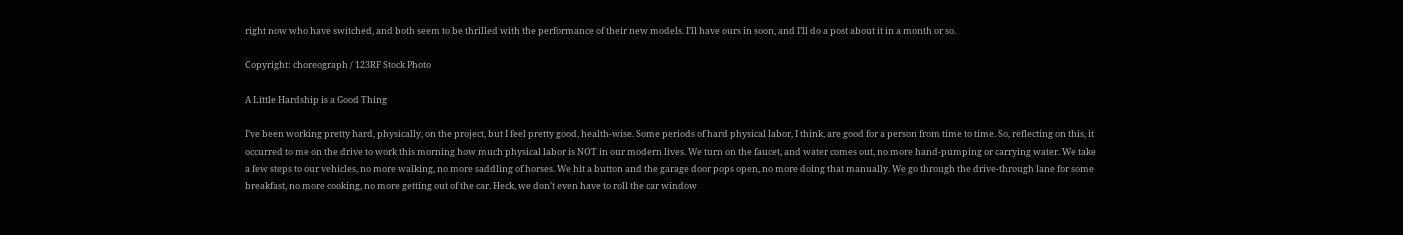right now who have switched, and both seem to be thrilled with the performance of their new models. I’ll have ours in soon, and I’ll do a post about it in a month or so.

Copyright: choreograph / 123RF Stock Photo

A Little Hardship is a Good Thing

I’ve been working pretty hard, physically, on the project, but I feel pretty good, health-wise. Some periods of hard physical labor, I think, are good for a person from time to time. So, reflecting on this, it occurred to me on the drive to work this morning how much physical labor is NOT in our modern lives. We turn on the faucet, and water comes out, no more hand-pumping or carrying water. We take a few steps to our vehicles, no more walking, no more saddling of horses. We hit a button and the garage door pops open, no more doing that manually. We go through the drive-through lane for some breakfast, no more cooking, no more getting out of the car. Heck, we don’t even have to roll the car window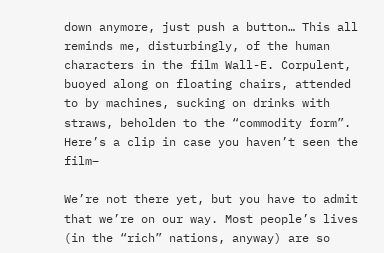down anymore, just push a button… This all reminds me, disturbingly, of the human characters in the film Wall-E. Corpulent, buoyed along on floating chairs, attended to by machines, sucking on drinks with straws, beholden to the “commodity form”. Here’s a clip in case you haven’t seen the film–

We’re not there yet, but you have to admit that we’re on our way. Most people’s lives (in the “rich” nations, anyway) are so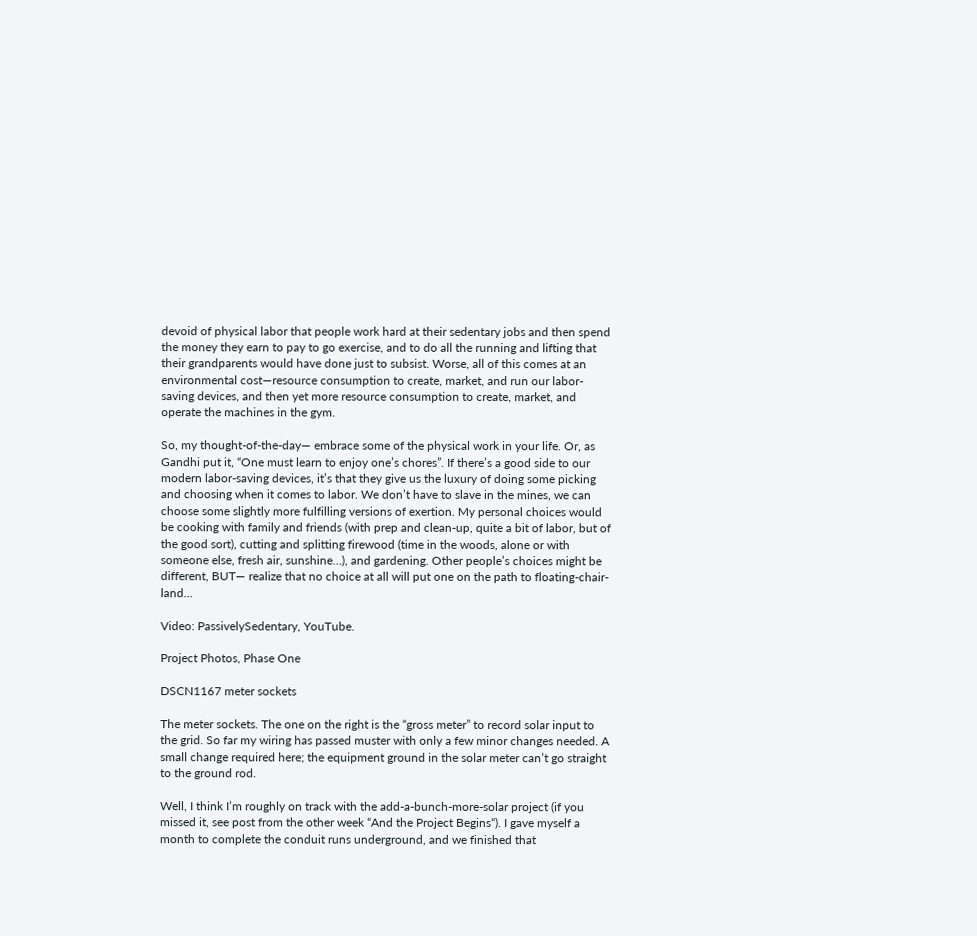devoid of physical labor that people work hard at their sedentary jobs and then spend the money they earn to pay to go exercise, and to do all the running and lifting that their grandparents would have done just to subsist. Worse, all of this comes at an environmental cost—resource consumption to create, market, and run our labor-saving devices, and then yet more resource consumption to create, market, and operate the machines in the gym.

So, my thought-of-the-day— embrace some of the physical work in your life. Or, as Gandhi put it, “One must learn to enjoy one’s chores”. If there’s a good side to our modern labor-saving devices, it’s that they give us the luxury of doing some picking and choosing when it comes to labor. We don’t have to slave in the mines, we can choose some slightly more fulfilling versions of exertion. My personal choices would be cooking with family and friends (with prep and clean-up, quite a bit of labor, but of the good sort), cutting and splitting firewood (time in the woods, alone or with someone else, fresh air, sunshine…), and gardening. Other people’s choices might be different, BUT— realize that no choice at all will put one on the path to floating-chair-land…

Video: PassivelySedentary, YouTube.

Project Photos, Phase One

DSCN1167 meter sockets

The meter sockets. The one on the right is the “gross meter” to record solar input to the grid. So far my wiring has passed muster with only a few minor changes needed. A small change required here; the equipment ground in the solar meter can’t go straight to the ground rod.

Well, I think I’m roughly on track with the add-a-bunch-more-solar project (if you missed it, see post from the other week “And the Project Begins“). I gave myself a month to complete the conduit runs underground, and we finished that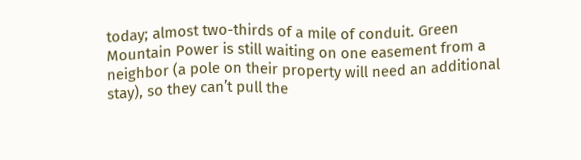today; almost two-thirds of a mile of conduit. Green Mountain Power is still waiting on one easement from a neighbor (a pole on their property will need an additional stay), so they can’t pull the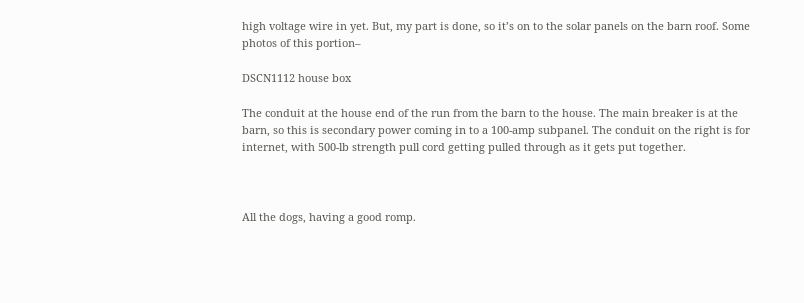high voltage wire in yet. But, my part is done, so it’s on to the solar panels on the barn roof. Some photos of this portion–

DSCN1112 house box

The conduit at the house end of the run from the barn to the house. The main breaker is at the barn, so this is secondary power coming in to a 100-amp subpanel. The conduit on the right is for internet, with 500-lb strength pull cord getting pulled through as it gets put together.



All the dogs, having a good romp.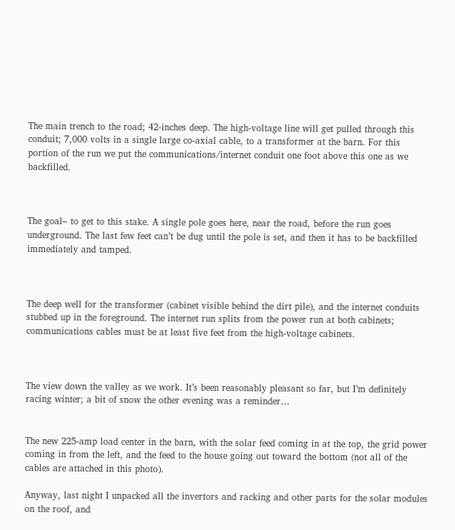The main trench to the road; 42-inches deep. The high-voltage line will get pulled through this conduit; 7,000 volts in a single large co-axial cable, to a transformer at the barn. For this portion of the run we put the communications/internet conduit one foot above this one as we backfilled.



The goal– to get to this stake. A single pole goes here, near the road, before the run goes underground. The last few feet can’t be dug until the pole is set, and then it has to be backfilled immediately and tamped.



The deep well for the transformer (cabinet visible behind the dirt pile), and the internet conduits stubbed up in the foreground. The internet run splits from the power run at both cabinets; communications cables must be at least five feet from the high-voltage cabinets.



The view down the valley as we work. It’s been reasonably pleasant so far, but I’m definitely racing winter; a bit of snow the other evening was a reminder…


The new 225-amp load center in the barn, with the solar feed coming in at the top, the grid power coming in from the left, and the feed to the house going out toward the bottom (not all of the cables are attached in this photo).

Anyway, last night I unpacked all the invertors and racking and other parts for the solar modules on the roof, and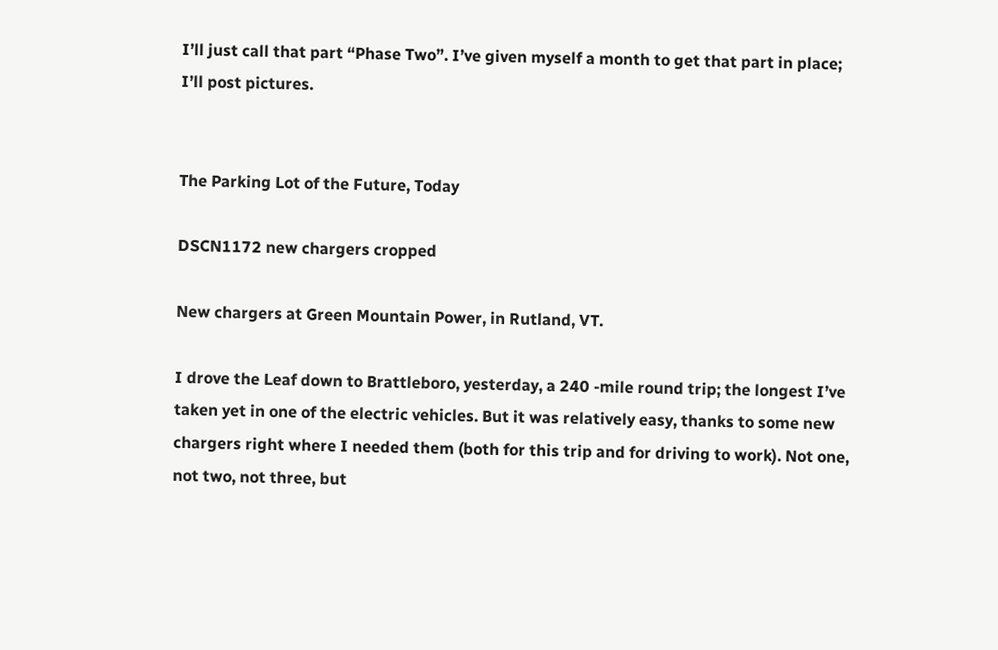I’ll just call that part “Phase Two”. I’ve given myself a month to get that part in place; I’ll post pictures.


The Parking Lot of the Future, Today

DSCN1172 new chargers cropped

New chargers at Green Mountain Power, in Rutland, VT.

I drove the Leaf down to Brattleboro, yesterday, a 240 -mile round trip; the longest I’ve taken yet in one of the electric vehicles. But it was relatively easy, thanks to some new chargers right where I needed them (both for this trip and for driving to work). Not one, not two, not three, but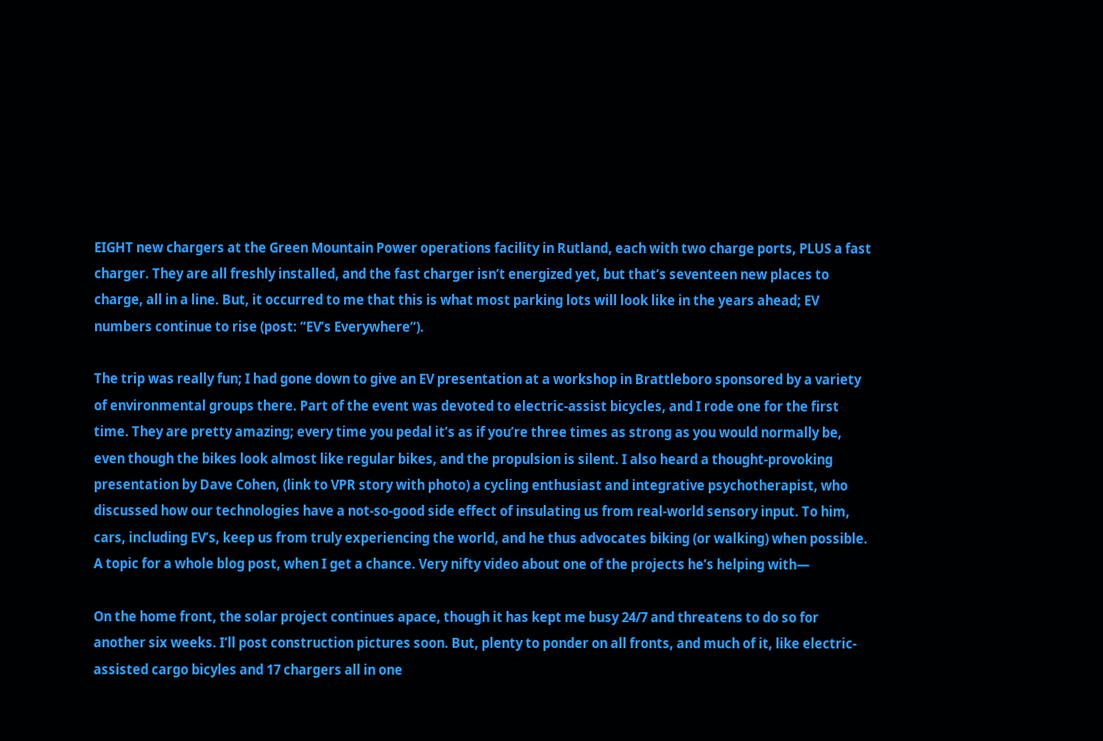EIGHT new chargers at the Green Mountain Power operations facility in Rutland, each with two charge ports, PLUS a fast charger. They are all freshly installed, and the fast charger isn’t energized yet, but that’s seventeen new places to charge, all in a line. But, it occurred to me that this is what most parking lots will look like in the years ahead; EV numbers continue to rise (post: “EV’s Everywhere“).

The trip was really fun; I had gone down to give an EV presentation at a workshop in Brattleboro sponsored by a variety of environmental groups there. Part of the event was devoted to electric-assist bicycles, and I rode one for the first time. They are pretty amazing; every time you pedal it’s as if you’re three times as strong as you would normally be, even though the bikes look almost like regular bikes, and the propulsion is silent. I also heard a thought-provoking presentation by Dave Cohen, (link to VPR story with photo) a cycling enthusiast and integrative psychotherapist, who discussed how our technologies have a not-so-good side effect of insulating us from real-world sensory input. To him, cars, including EV’s, keep us from truly experiencing the world, and he thus advocates biking (or walking) when possible. A topic for a whole blog post, when I get a chance. Very nifty video about one of the projects he’s helping with—

On the home front, the solar project continues apace, though it has kept me busy 24/7 and threatens to do so for another six weeks. I’ll post construction pictures soon. But, plenty to ponder on all fronts, and much of it, like electric-assisted cargo bicyles and 17 chargers all in one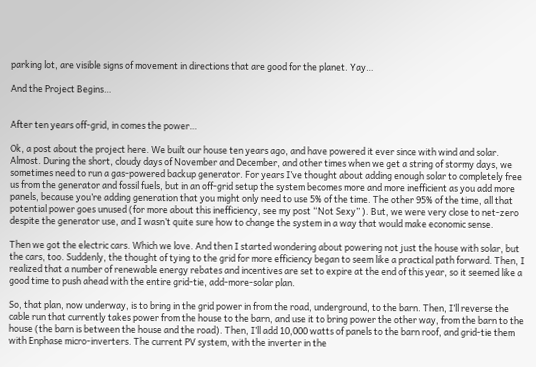parking lot, are visible signs of movement in directions that are good for the planet. Yay…

And the Project Begins…


After ten years off-grid, in comes the power…

Ok, a post about the project here. We built our house ten years ago, and have powered it ever since with wind and solar. Almost. During the short, cloudy days of November and December, and other times when we get a string of stormy days, we sometimes need to run a gas-powered backup generator. For years I’ve thought about adding enough solar to completely free us from the generator and fossil fuels, but in an off-grid setup the system becomes more and more inefficient as you add more panels, because you’re adding generation that you might only need to use 5% of the time. The other 95% of the time, all that potential power goes unused (for more about this inefficiency, see my post “Not Sexy” ). But, we were very close to net-zero despite the generator use, and I wasn’t quite sure how to change the system in a way that would make economic sense.

Then we got the electric cars. Which we love. And then I started wondering about powering not just the house with solar, but the cars, too. Suddenly, the thought of tying to the grid for more efficiency began to seem like a practical path forward. Then, I realized that a number of renewable energy rebates and incentives are set to expire at the end of this year, so it seemed like a good time to push ahead with the entire grid-tie, add-more-solar plan.

So, that plan, now underway, is to bring in the grid power in from the road, underground, to the barn. Then, I’ll reverse the cable run that currently takes power from the house to the barn, and use it to bring power the other way, from the barn to the house (the barn is between the house and the road). Then, I’ll add 10,000 watts of panels to the barn roof, and grid-tie them with Enphase micro-inverters. The current PV system, with the inverter in the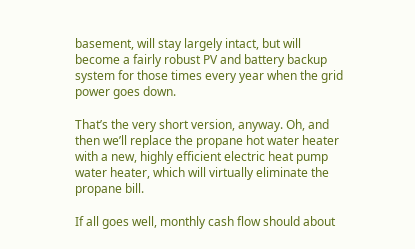basement, will stay largely intact, but will become a fairly robust PV and battery backup system for those times every year when the grid power goes down.

That’s the very short version, anyway. Oh, and then we’ll replace the propane hot water heater with a new, highly efficient electric heat pump water heater, which will virtually eliminate the propane bill.

If all goes well, monthly cash flow should about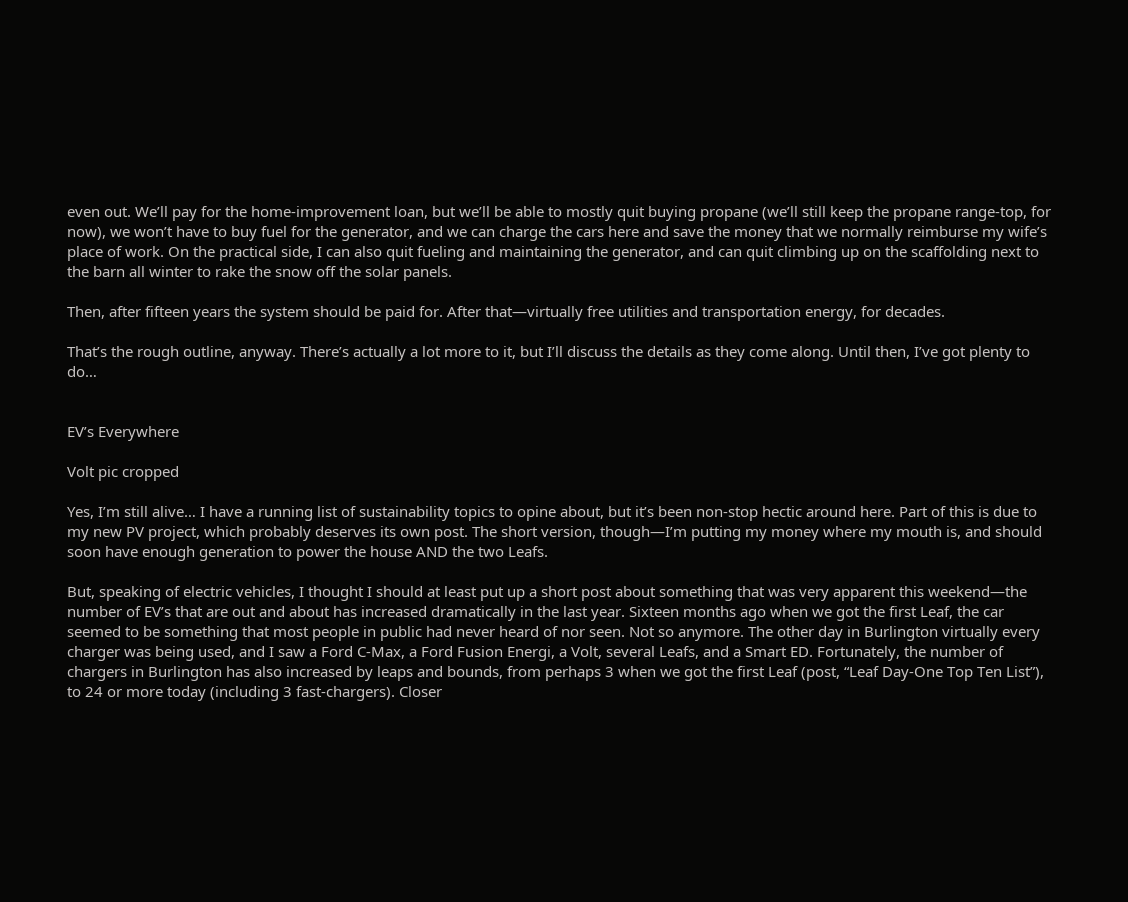even out. We’ll pay for the home-improvement loan, but we’ll be able to mostly quit buying propane (we’ll still keep the propane range-top, for now), we won’t have to buy fuel for the generator, and we can charge the cars here and save the money that we normally reimburse my wife’s place of work. On the practical side, I can also quit fueling and maintaining the generator, and can quit climbing up on the scaffolding next to the barn all winter to rake the snow off the solar panels.

Then, after fifteen years the system should be paid for. After that—virtually free utilities and transportation energy, for decades.

That’s the rough outline, anyway. There’s actually a lot more to it, but I’ll discuss the details as they come along. Until then, I’ve got plenty to do…


EV’s Everywhere

Volt pic cropped

Yes, I’m still alive… I have a running list of sustainability topics to opine about, but it’s been non-stop hectic around here. Part of this is due to my new PV project, which probably deserves its own post. The short version, though—I’m putting my money where my mouth is, and should soon have enough generation to power the house AND the two Leafs.

But, speaking of electric vehicles, I thought I should at least put up a short post about something that was very apparent this weekend—the number of EV’s that are out and about has increased dramatically in the last year. Sixteen months ago when we got the first Leaf, the car seemed to be something that most people in public had never heard of nor seen. Not so anymore. The other day in Burlington virtually every charger was being used, and I saw a Ford C-Max, a Ford Fusion Energi, a Volt, several Leafs, and a Smart ED. Fortunately, the number of chargers in Burlington has also increased by leaps and bounds, from perhaps 3 when we got the first Leaf (post, “Leaf Day-One Top Ten List”), to 24 or more today (including 3 fast-chargers). Closer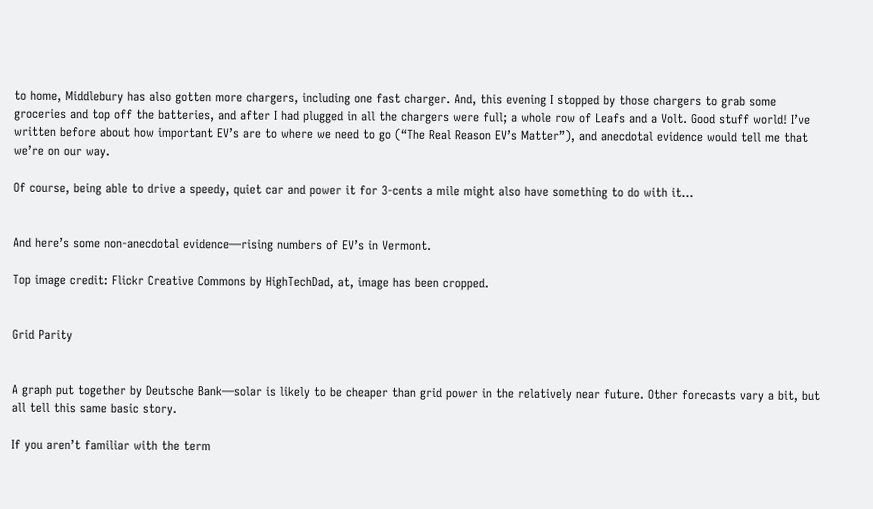to home, Middlebury has also gotten more chargers, including one fast charger. And, this evening I stopped by those chargers to grab some groceries and top off the batteries, and after I had plugged in all the chargers were full; a whole row of Leafs and a Volt. Good stuff world! I’ve written before about how important EV’s are to where we need to go (“The Real Reason EV’s Matter”), and anecdotal evidence would tell me that we’re on our way.

Of course, being able to drive a speedy, quiet car and power it for 3-cents a mile might also have something to do with it…


And here’s some non-anecdotal evidence—rising numbers of EV’s in Vermont.

Top image credit: Flickr Creative Commons by HighTechDad, at, image has been cropped.


Grid Parity


A graph put together by Deutsche Bank—solar is likely to be cheaper than grid power in the relatively near future. Other forecasts vary a bit, but all tell this same basic story.

If you aren’t familiar with the term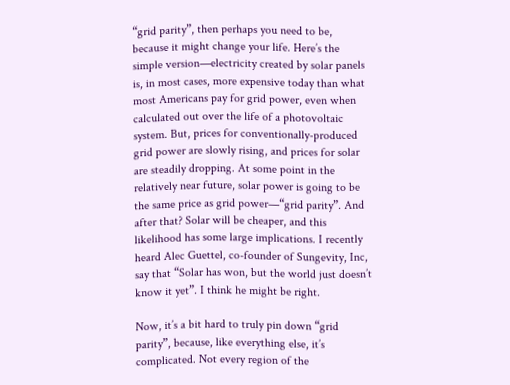“grid parity”, then perhaps you need to be, because it might change your life. Here’s the simple version—electricity created by solar panels is, in most cases, more expensive today than what most Americans pay for grid power, even when calculated out over the life of a photovoltaic system. But, prices for conventionally-produced grid power are slowly rising, and prices for solar are steadily dropping. At some point in the relatively near future, solar power is going to be the same price as grid power—“grid parity”. And after that? Solar will be cheaper, and this likelihood has some large implications. I recently heard Alec Guettel, co-founder of Sungevity, Inc, say that “Solar has won, but the world just doesn’t know it yet”. I think he might be right.

Now, it’s a bit hard to truly pin down “grid parity”, because, like everything else, it’s complicated. Not every region of the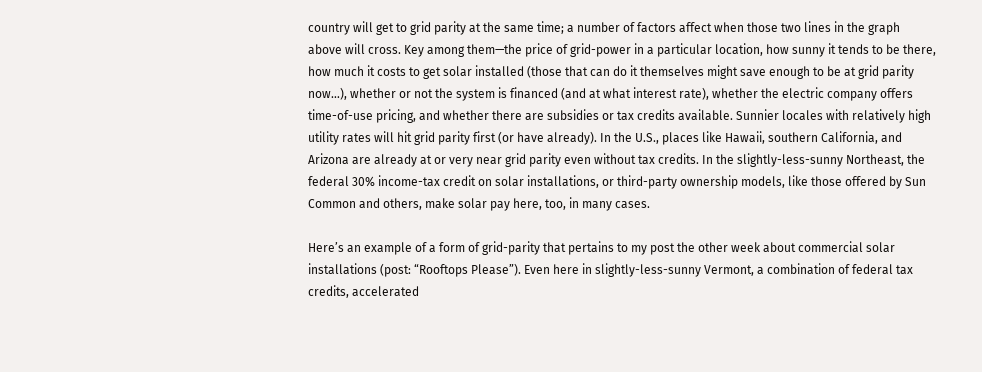country will get to grid parity at the same time; a number of factors affect when those two lines in the graph above will cross. Key among them—the price of grid-power in a particular location, how sunny it tends to be there, how much it costs to get solar installed (those that can do it themselves might save enough to be at grid parity now…), whether or not the system is financed (and at what interest rate), whether the electric company offers time-of-use pricing, and whether there are subsidies or tax credits available. Sunnier locales with relatively high utility rates will hit grid parity first (or have already). In the U.S., places like Hawaii, southern California, and Arizona are already at or very near grid parity even without tax credits. In the slightly-less-sunny Northeast, the federal 30% income-tax credit on solar installations, or third-party ownership models, like those offered by Sun Common and others, make solar pay here, too, in many cases.

Here’s an example of a form of grid-parity that pertains to my post the other week about commercial solar installations (post: “Rooftops Please”). Even here in slightly-less-sunny Vermont, a combination of federal tax credits, accelerated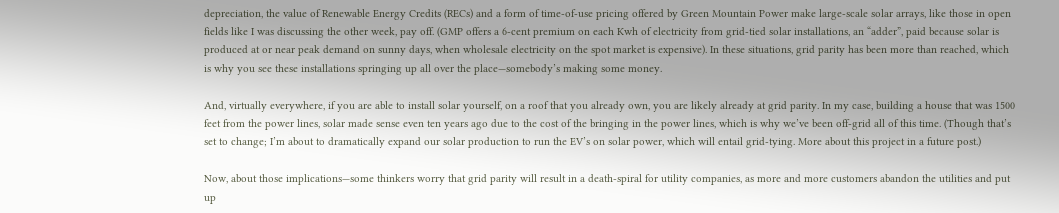depreciation, the value of Renewable Energy Credits (RECs) and a form of time-of-use pricing offered by Green Mountain Power make large-scale solar arrays, like those in open fields like I was discussing the other week, pay off. (GMP offers a 6-cent premium on each Kwh of electricity from grid-tied solar installations, an “adder”, paid because solar is produced at or near peak demand on sunny days, when wholesale electricity on the spot market is expensive). In these situations, grid parity has been more than reached, which is why you see these installations springing up all over the place—somebody’s making some money.

And, virtually everywhere, if you are able to install solar yourself, on a roof that you already own, you are likely already at grid parity. In my case, building a house that was 1500 feet from the power lines, solar made sense even ten years ago due to the cost of the bringing in the power lines, which is why we’ve been off-grid all of this time. (Though that’s set to change; I’m about to dramatically expand our solar production to run the EV’s on solar power, which will entail grid-tying. More about this project in a future post.)

Now, about those implications—some thinkers worry that grid parity will result in a death-spiral for utility companies, as more and more customers abandon the utilities and put up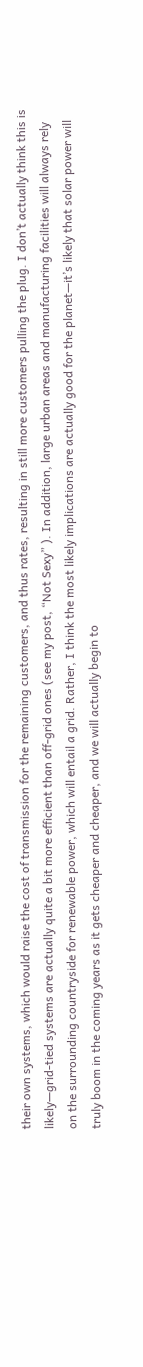their own systems, which would raise the cost of transmission for the remaining customers, and thus rates, resulting in still more customers pulling the plug. I don’t actually think this is likely—grid-tied systems are actually quite a bit more efficient than off-grid ones (see my post, “Not Sexy” ). In addition, large urban areas and manufacturing facilities will always rely on the surrounding countryside for renewable power, which will entail a grid. Rather, I think the most likely implications are actually good for the planet—it’s likely that solar power will truly boom in the coming years as it gets cheaper and cheaper, and we will actually begin to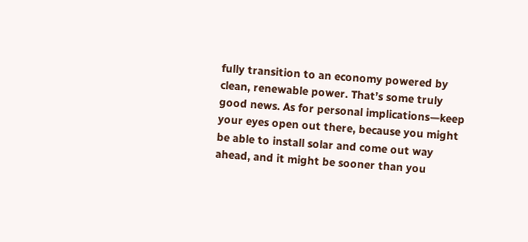fully transition to an economy powered by clean, renewable power. That’s some truly good news. As for personal implications—keep your eyes open out there, because you might be able to install solar and come out way ahead, and it might be sooner than you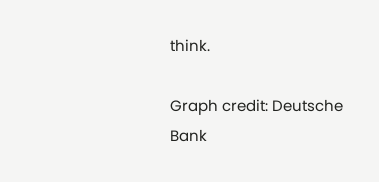think.

Graph credit: Deutsche Bank